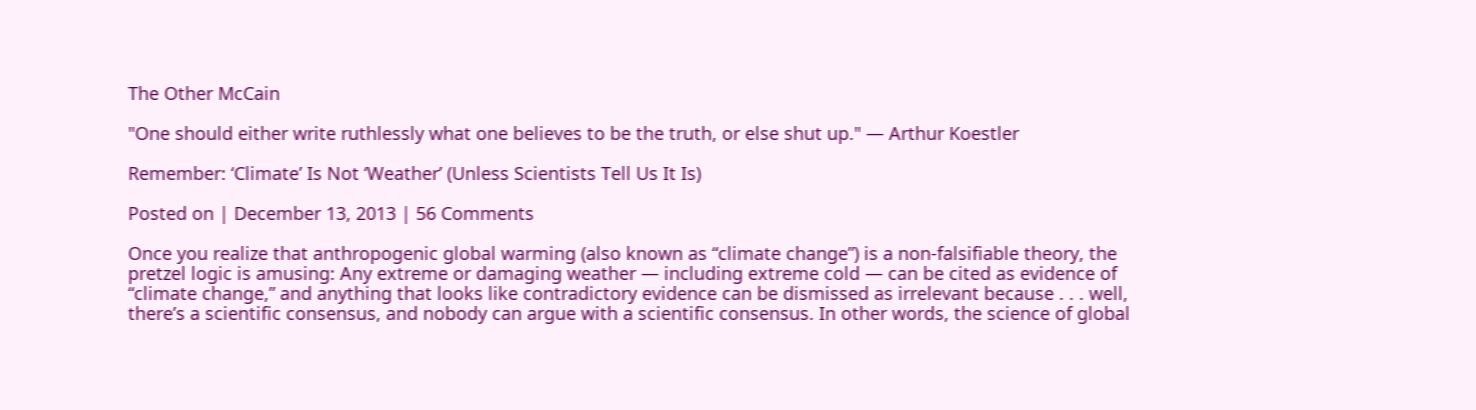The Other McCain

"One should either write ruthlessly what one believes to be the truth, or else shut up." — Arthur Koestler

Remember: ‘Climate’ Is Not ‘Weather’ (Unless Scientists Tell Us It Is)

Posted on | December 13, 2013 | 56 Comments

Once you realize that anthropogenic global warming (also known as “climate change”) is a non-falsifiable theory, the pretzel logic is amusing: Any extreme or damaging weather — including extreme cold — can be cited as evidence of “climate change,” and anything that looks like contradictory evidence can be dismissed as irrelevant because . . . well, there’s a scientific consensus, and nobody can argue with a scientific consensus. In other words, the science of global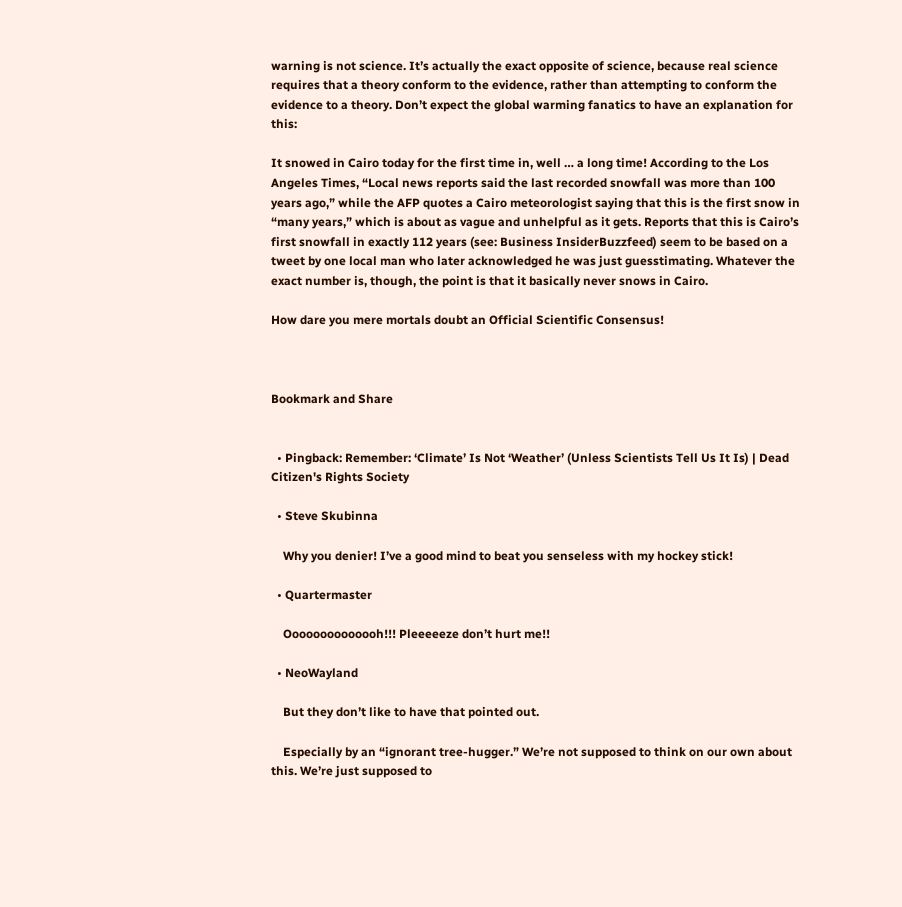warning is not science. It’s actually the exact opposite of science, because real science requires that a theory conform to the evidence, rather than attempting to conform the evidence to a theory. Don’t expect the global warming fanatics to have an explanation for this:

It snowed in Cairo today for the first time in, well … a long time! According to the Los Angeles Times, “Local news reports said the last recorded snowfall was more than 100 years ago,” while the AFP quotes a Cairo meteorologist saying that this is the first snow in “many years,” which is about as vague and unhelpful as it gets. Reports that this is Cairo’s first snowfall in exactly 112 years (see: Business InsiderBuzzfeed) seem to be based on a tweet by one local man who later acknowledged he was just guesstimating. Whatever the exact number is, though, the point is that it basically never snows in Cairo.

How dare you mere mortals doubt an Official Scientific Consensus!



Bookmark and Share


  • Pingback: Remember: ‘Climate’ Is Not ‘Weather’ (Unless Scientists Tell Us It Is) | Dead Citizen's Rights Society

  • Steve Skubinna

    Why you denier! I’ve a good mind to beat you senseless with my hockey stick!

  • Quartermaster

    Oooooooooooooh!!! Pleeeeeze don’t hurt me!!

  • NeoWayland

    But they don’t like to have that pointed out.

    Especially by an “ignorant tree-hugger.” We’re not supposed to think on our own about this. We’re just supposed to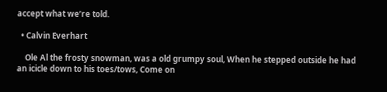accept what we’re told.

  • Calvin Everhart

    Ole Al the frosty snowman, was a old grumpy soul, When he stepped outside he had an icicle down to his toes/tows, Come on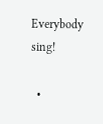Everybody sing!

  •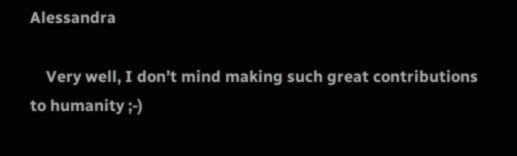Alessandra

    Very well, I don’t mind making such great contributions to humanity ;-)